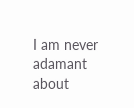I am never adamant about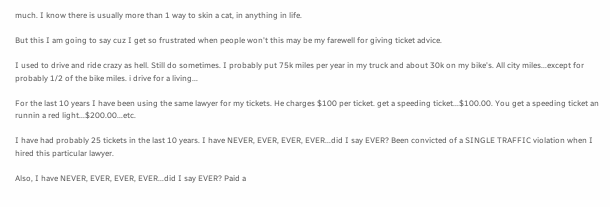much. I know there is usually more than 1 way to skin a cat, in anything in life.

But this I am going to say cuz I get so frustrated when people won't this may be my farewell for giving ticket advice.

I used to drive and ride crazy as hell. Still do sometimes. I probably put 75k miles per year in my truck and about 30k on my bike's. All city miles...except for probably 1/2 of the bike miles. i drive for a living...

For the last 10 years I have been using the same lawyer for my tickets. He charges $100 per ticket. get a speeding ticket...$100.00. You get a speeding ticket an runnin a red light...$200.00...etc.

I have had probably 25 tickets in the last 10 years. I have NEVER, EVER, EVER, EVER...did I say EVER? Been convicted of a SINGLE TRAFFIC violation when I hired this particular lawyer.

Also, I have NEVER, EVER, EVER, EVER...did I say EVER? Paid a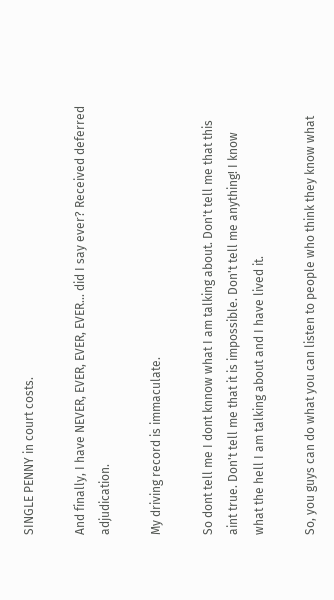SINGLE PENNY in court costs.

And finally, I have NEVER, EVER, EVER, EVER... did I say ever? Received deferred adjudication.

My driving record is immaculate.

So dont tell me I dont knnow what I am talking about. Don't tell me that this aint true. Don't tell me that it is impossible. Don't tell me anything! I know what the hell I am talking about and I have lived it.

So, you guys can do what you can listen to people who think they know what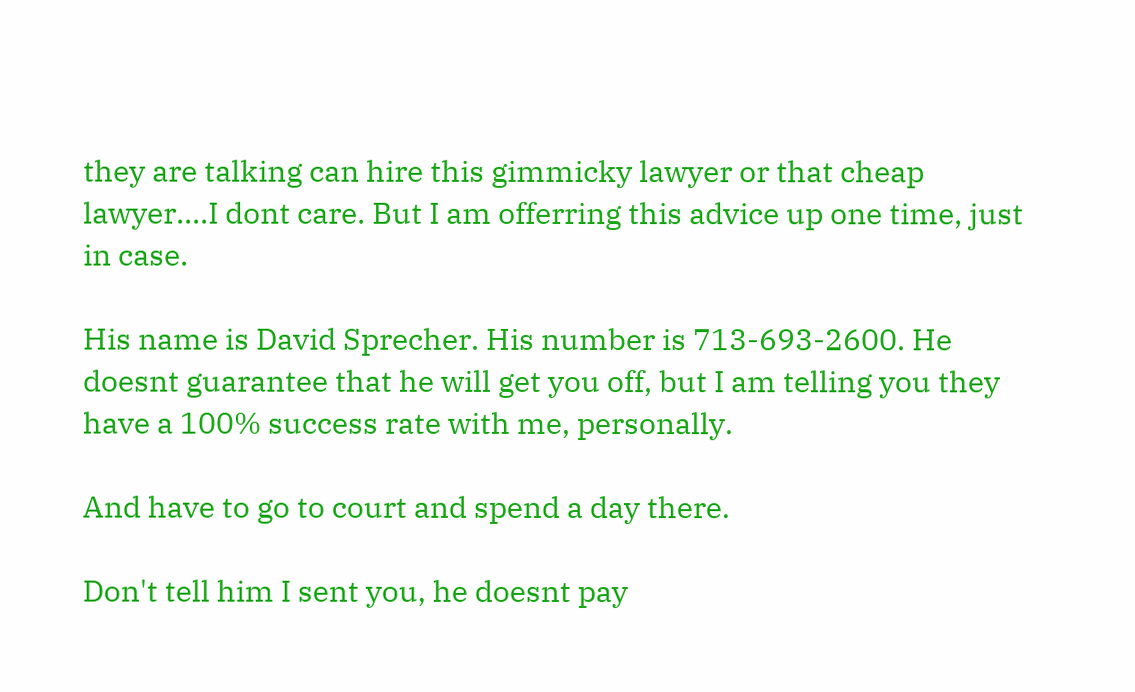they are talking can hire this gimmicky lawyer or that cheap lawyer....I dont care. But I am offerring this advice up one time, just in case.

His name is David Sprecher. His number is 713-693-2600. He doesnt guarantee that he will get you off, but I am telling you they have a 100% success rate with me, personally.

And have to go to court and spend a day there.

Don't tell him I sent you, he doesnt pay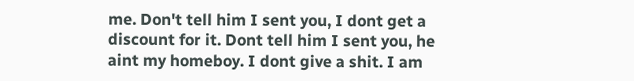me. Don't tell him I sent you, I dont get a discount for it. Dont tell him I sent you, he aint my homeboy. I dont give a shit. I am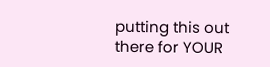putting this out there for YOUR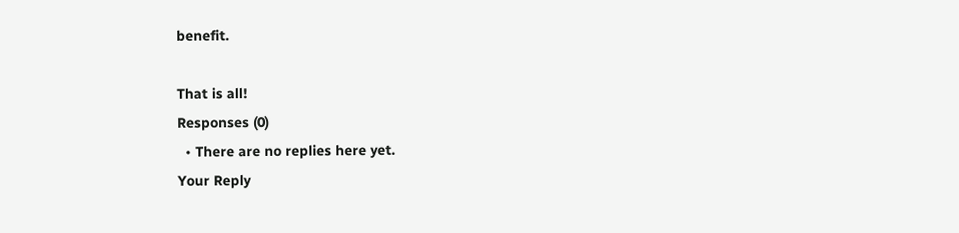benefit.

That is all!
Responses (0)
  • There are no replies here yet.
Your Reply